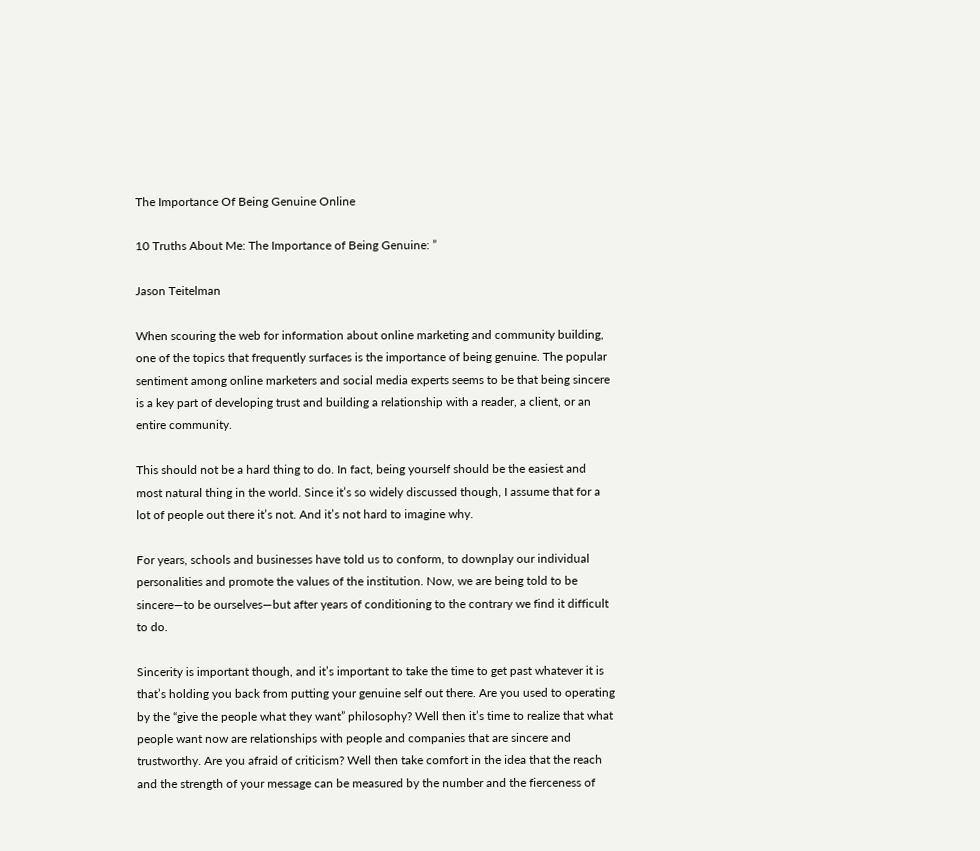The Importance Of Being Genuine Online

10 Truths About Me: The Importance of Being Genuine: ”

Jason Teitelman

When scouring the web for information about online marketing and community building, one of the topics that frequently surfaces is the importance of being genuine. The popular sentiment among online marketers and social media experts seems to be that being sincere is a key part of developing trust and building a relationship with a reader, a client, or an entire community.

This should not be a hard thing to do. In fact, being yourself should be the easiest and most natural thing in the world. Since it’s so widely discussed though, I assume that for a lot of people out there it’s not. And it’s not hard to imagine why.

For years, schools and businesses have told us to conform, to downplay our individual personalities and promote the values of the institution. Now, we are being told to be sincere—to be ourselves—but after years of conditioning to the contrary we find it difficult to do.

Sincerity is important though, and it’s important to take the time to get past whatever it is that’s holding you back from putting your genuine self out there. Are you used to operating by the “give the people what they want” philosophy? Well then it’s time to realize that what people want now are relationships with people and companies that are sincere and trustworthy. Are you afraid of criticism? Well then take comfort in the idea that the reach and the strength of your message can be measured by the number and the fierceness of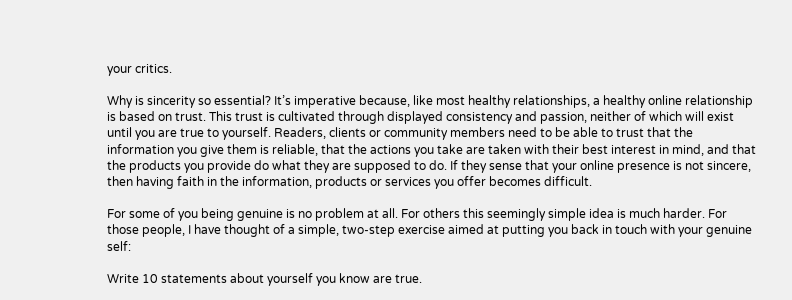your critics.

Why is sincerity so essential? It’s imperative because, like most healthy relationships, a healthy online relationship is based on trust. This trust is cultivated through displayed consistency and passion, neither of which will exist until you are true to yourself. Readers, clients or community members need to be able to trust that the information you give them is reliable, that the actions you take are taken with their best interest in mind, and that the products you provide do what they are supposed to do. If they sense that your online presence is not sincere, then having faith in the information, products or services you offer becomes difficult.

For some of you being genuine is no problem at all. For others this seemingly simple idea is much harder. For those people, I have thought of a simple, two-step exercise aimed at putting you back in touch with your genuine self:

Write 10 statements about yourself you know are true.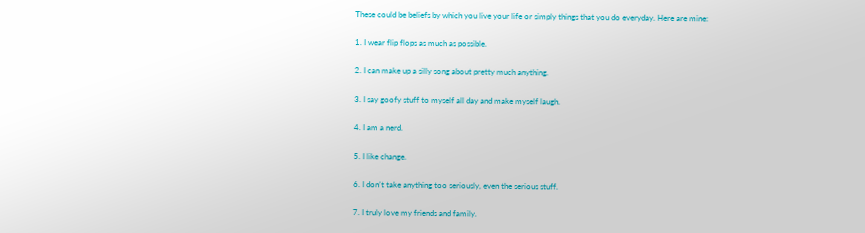These could be beliefs by which you live your life or simply things that you do everyday. Here are mine:

1. I wear flip flops as much as possible.

2. I can make up a silly song about pretty much anything.

3. I say goofy stuff to myself all day and make myself laugh.

4. I am a nerd.

5. I like change.

6. I don’t take anything too seriously, even the serious stuff.

7. I truly love my friends and family.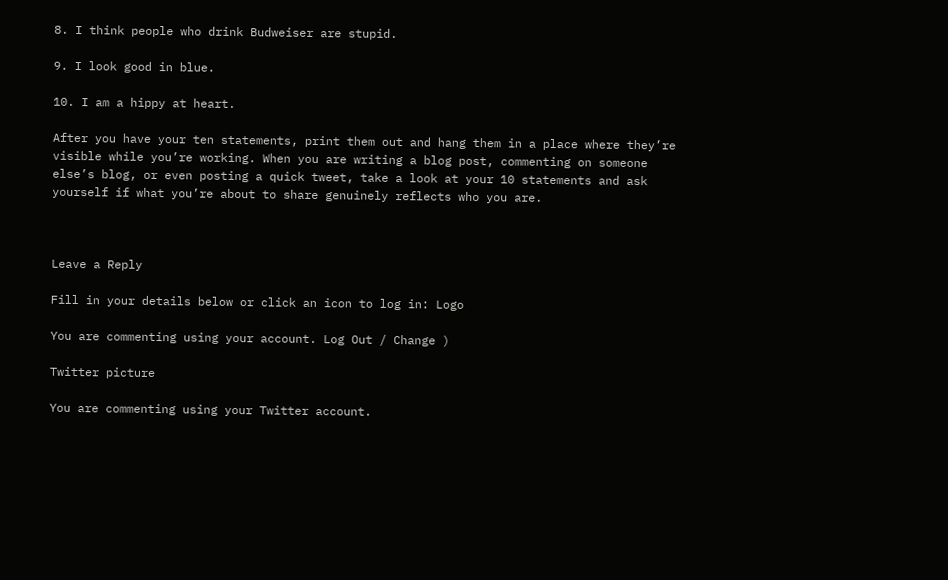8. I think people who drink Budweiser are stupid.

9. I look good in blue.

10. I am a hippy at heart.

After you have your ten statements, print them out and hang them in a place where they’re visible while you’re working. When you are writing a blog post, commenting on someone else’s blog, or even posting a quick tweet, take a look at your 10 statements and ask yourself if what you’re about to share genuinely reflects who you are.



Leave a Reply

Fill in your details below or click an icon to log in: Logo

You are commenting using your account. Log Out / Change )

Twitter picture

You are commenting using your Twitter account.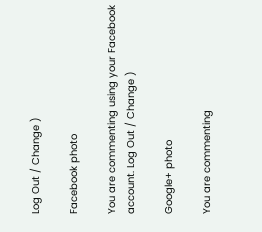Log Out / Change )

Facebook photo

You are commenting using your Facebook account. Log Out / Change )

Google+ photo

You are commenting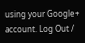using your Google+ account. Log Out /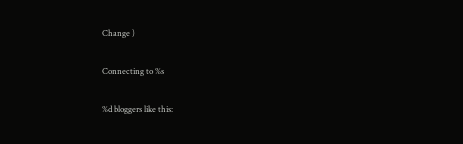Change )

Connecting to %s

%d bloggers like this: